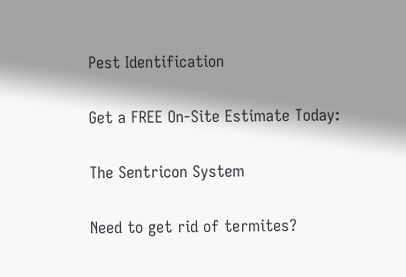Pest Identification

Get a FREE On-Site Estimate Today:

The Sentricon System

Need to get rid of termites?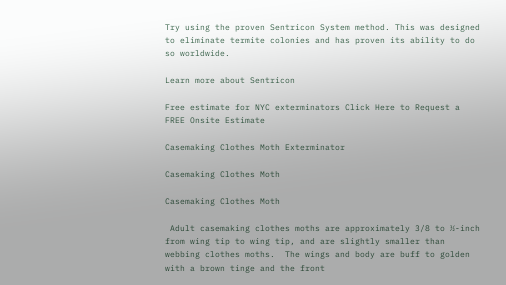Try using the proven Sentricon System method. This was designed to eliminate termite colonies and has proven its ability to do so worldwide.

Learn more about Sentricon

Free estimate for NYC exterminators Click Here to Request a FREE Onsite Estimate

Casemaking Clothes Moth Exterminator

Casemaking Clothes Moth

Casemaking Clothes Moth

 Adult casemaking clothes moths are approximately 3/8 to ½-inch from wing tip to wing tip, and are slightly smaller than webbing clothes moths.  The wings and body are buff to golden with a brown tinge and the front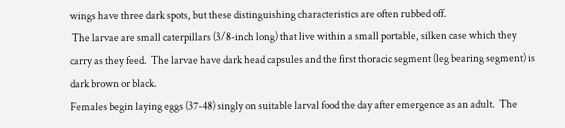wings have three dark spots, but these distinguishing characteristics are often rubbed off.
 The larvae are small caterpillars (3/8-inch long) that live within a small portable, silken case which they carry as they feed.  The larvae have dark head capsules and the first thoracic segment (leg bearing segment) is dark brown or black.
Females begin laying eggs (37-48) singly on suitable larval food the day after emergence as an adult.  The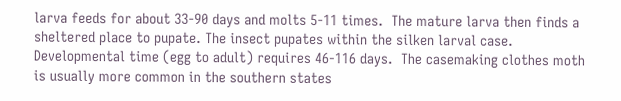larva feeds for about 33-90 days and molts 5-11 times.  The mature larva then finds a sheltered place to pupate. The insect pupates within the silken larval case.  Developmental time (egg to adult) requires 46-116 days.  The casemaking clothes moth is usually more common in the southern states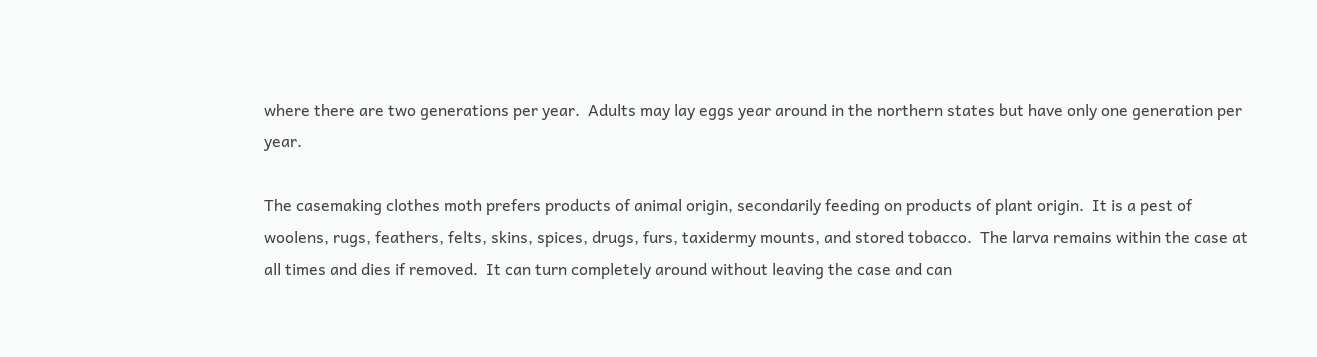where there are two generations per year.  Adults may lay eggs year around in the northern states but have only one generation per year.

The casemaking clothes moth prefers products of animal origin, secondarily feeding on products of plant origin.  It is a pest of woolens, rugs, feathers, felts, skins, spices, drugs, furs, taxidermy mounts, and stored tobacco.  The larva remains within the case at all times and dies if removed.  It can turn completely around without leaving the case and can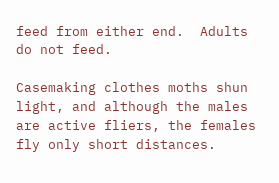feed from either end.  Adults do not feed.

Casemaking clothes moths shun light, and although the males are active fliers, the females fly only short distances.